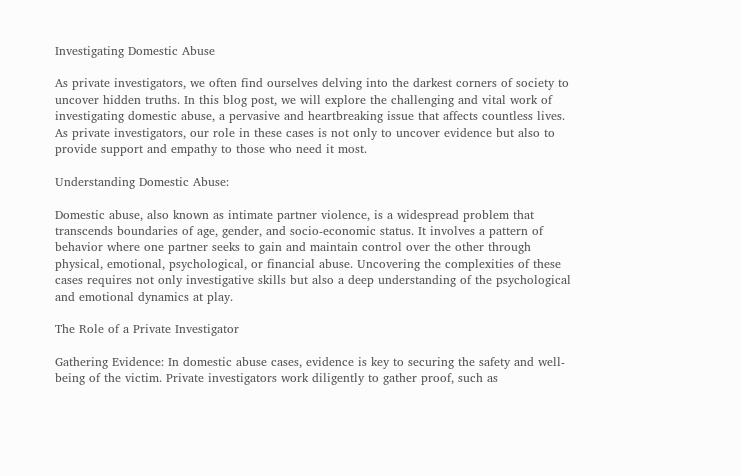Investigating Domestic Abuse

As private investigators, we often find ourselves delving into the darkest corners of society to uncover hidden truths. In this blog post, we will explore the challenging and vital work of investigating domestic abuse, a pervasive and heartbreaking issue that affects countless lives. As private investigators, our role in these cases is not only to uncover evidence but also to provide support and empathy to those who need it most.

Understanding Domestic Abuse:

Domestic abuse, also known as intimate partner violence, is a widespread problem that transcends boundaries of age, gender, and socio-economic status. It involves a pattern of behavior where one partner seeks to gain and maintain control over the other through physical, emotional, psychological, or financial abuse. Uncovering the complexities of these cases requires not only investigative skills but also a deep understanding of the psychological and emotional dynamics at play.

The Role of a Private Investigator

Gathering Evidence: In domestic abuse cases, evidence is key to securing the safety and well-being of the victim. Private investigators work diligently to gather proof, such as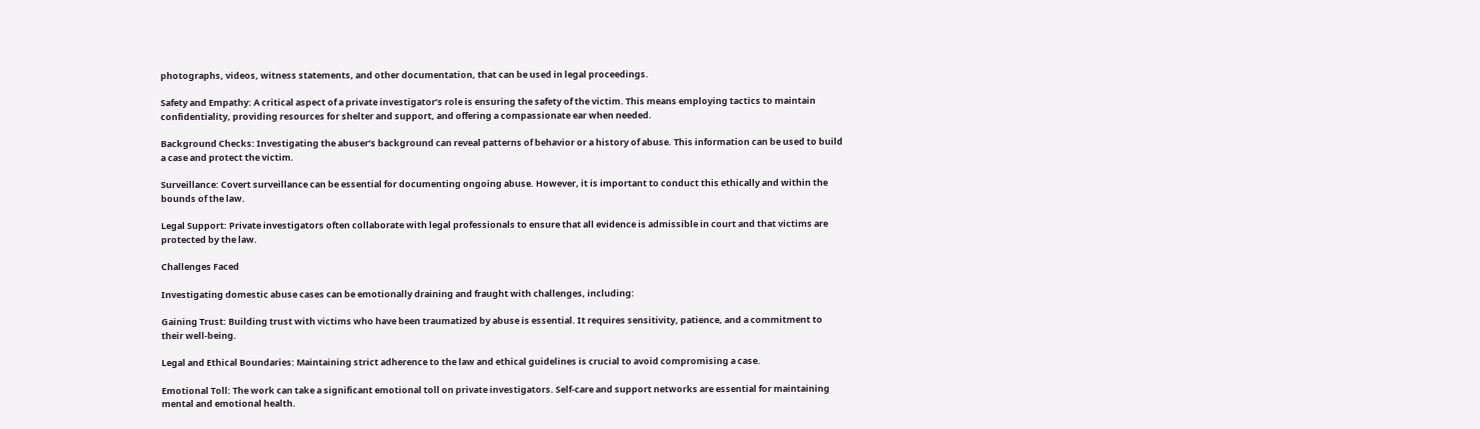photographs, videos, witness statements, and other documentation, that can be used in legal proceedings.

Safety and Empathy: A critical aspect of a private investigator’s role is ensuring the safety of the victim. This means employing tactics to maintain confidentiality, providing resources for shelter and support, and offering a compassionate ear when needed.

Background Checks: Investigating the abuser’s background can reveal patterns of behavior or a history of abuse. This information can be used to build a case and protect the victim.

Surveillance: Covert surveillance can be essential for documenting ongoing abuse. However, it is important to conduct this ethically and within the bounds of the law.

Legal Support: Private investigators often collaborate with legal professionals to ensure that all evidence is admissible in court and that victims are protected by the law.

Challenges Faced

Investigating domestic abuse cases can be emotionally draining and fraught with challenges, including:

Gaining Trust: Building trust with victims who have been traumatized by abuse is essential. It requires sensitivity, patience, and a commitment to their well-being.

Legal and Ethical Boundaries: Maintaining strict adherence to the law and ethical guidelines is crucial to avoid compromising a case.

Emotional Toll: The work can take a significant emotional toll on private investigators. Self-care and support networks are essential for maintaining mental and emotional health.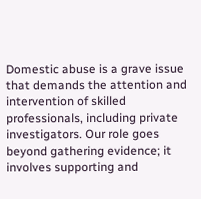Domestic abuse is a grave issue that demands the attention and intervention of skilled professionals, including private investigators. Our role goes beyond gathering evidence; it involves supporting and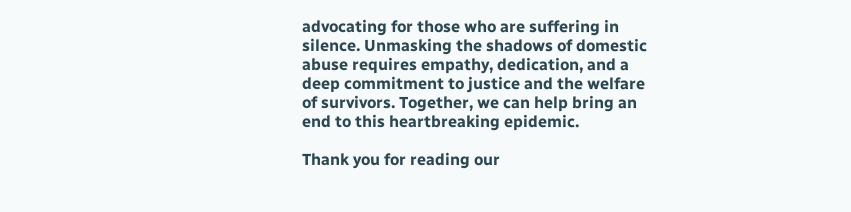advocating for those who are suffering in silence. Unmasking the shadows of domestic abuse requires empathy, dedication, and a deep commitment to justice and the welfare of survivors. Together, we can help bring an end to this heartbreaking epidemic.

Thank you for reading our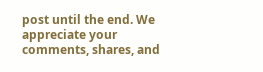post until the end. We appreciate your comments, shares, and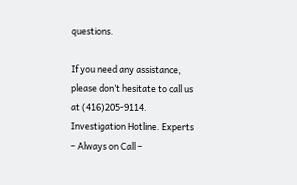questions.

If you need any assistance, please don’t hesitate to call us at (416)205-9114. Investigation Hotline. Experts – Always on Call –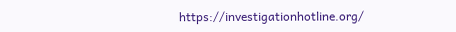https://investigationhotline.org/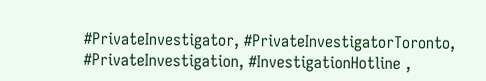#PrivateInvestigator, #PrivateInvestigatorToronto, #PrivateInvestigation, #InvestigationHotline ,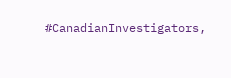#CanadianInvestigators,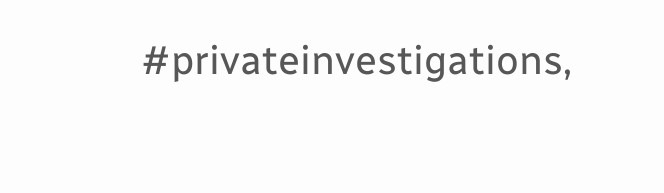#privateinvestigations,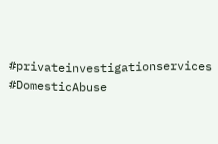#privateinvestigationservices #DomesticAbuse